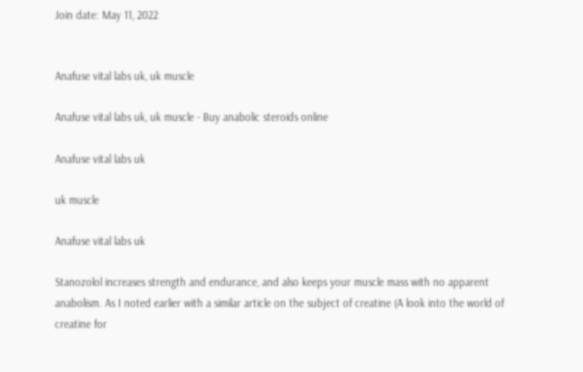Join date: May 11, 2022


Anafuse vital labs uk, uk muscle

Anafuse vital labs uk, uk muscle - Buy anabolic steroids online

Anafuse vital labs uk

uk muscle

Anafuse vital labs uk

Stanozolol increases strength and endurance, and also keeps your muscle mass with no apparent anabolism. As I noted earlier with a similar article on the subject of creatine (A look into the world of creatine for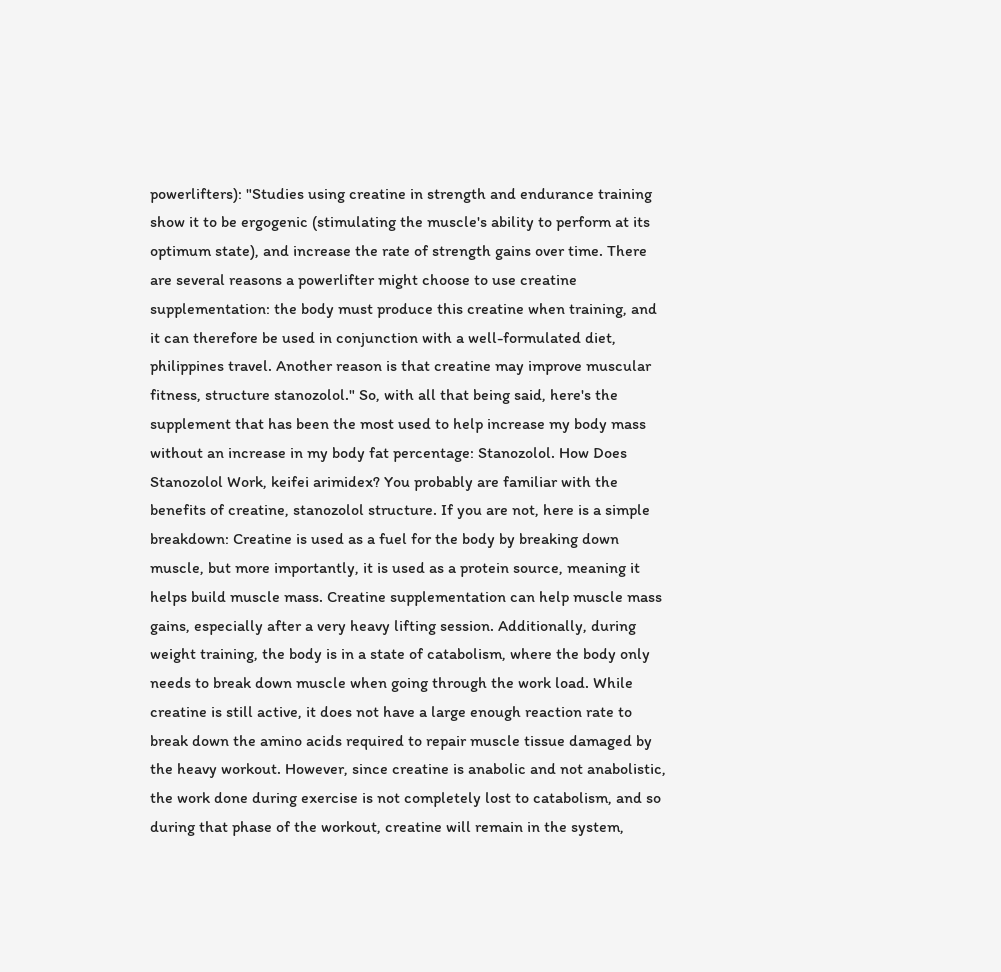powerlifters): "Studies using creatine in strength and endurance training show it to be ergogenic (stimulating the muscle's ability to perform at its optimum state), and increase the rate of strength gains over time. There are several reasons a powerlifter might choose to use creatine supplementation: the body must produce this creatine when training, and it can therefore be used in conjunction with a well-formulated diet, philippines travel. Another reason is that creatine may improve muscular fitness, structure stanozolol." So, with all that being said, here's the supplement that has been the most used to help increase my body mass without an increase in my body fat percentage: Stanozolol. How Does Stanozolol Work, keifei arimidex? You probably are familiar with the benefits of creatine, stanozolol structure. If you are not, here is a simple breakdown: Creatine is used as a fuel for the body by breaking down muscle, but more importantly, it is used as a protein source, meaning it helps build muscle mass. Creatine supplementation can help muscle mass gains, especially after a very heavy lifting session. Additionally, during weight training, the body is in a state of catabolism, where the body only needs to break down muscle when going through the work load. While creatine is still active, it does not have a large enough reaction rate to break down the amino acids required to repair muscle tissue damaged by the heavy workout. However, since creatine is anabolic and not anabolistic, the work done during exercise is not completely lost to catabolism, and so during that phase of the workout, creatine will remain in the system,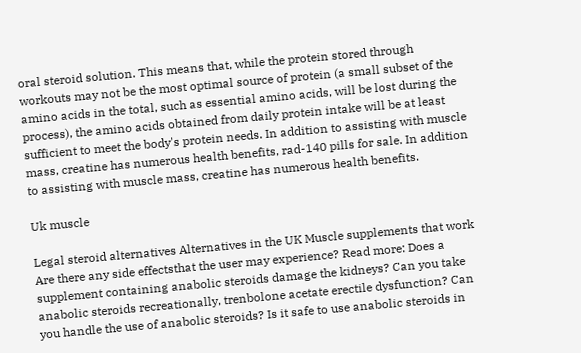oral steroid solution. This means that, while the protein stored through workouts may not be the most optimal source of protein (a small subset of the amino acids in the total, such as essential amino acids, will be lost during the process), the amino acids obtained from daily protein intake will be at least sufficient to meet the body's protein needs. In addition to assisting with muscle mass, creatine has numerous health benefits, rad-140 pills for sale. In addition to assisting with muscle mass, creatine has numerous health benefits.

Uk muscle

Legal steroid alternatives Alternatives in the UK Muscle supplements that work Are there any side effectsthat the user may experience? Read more: Does a supplement containing anabolic steroids damage the kidneys? Can you take anabolic steroids recreationally, trenbolone acetate erectile dysfunction? Can you handle the use of anabolic steroids? Is it safe to use anabolic steroids in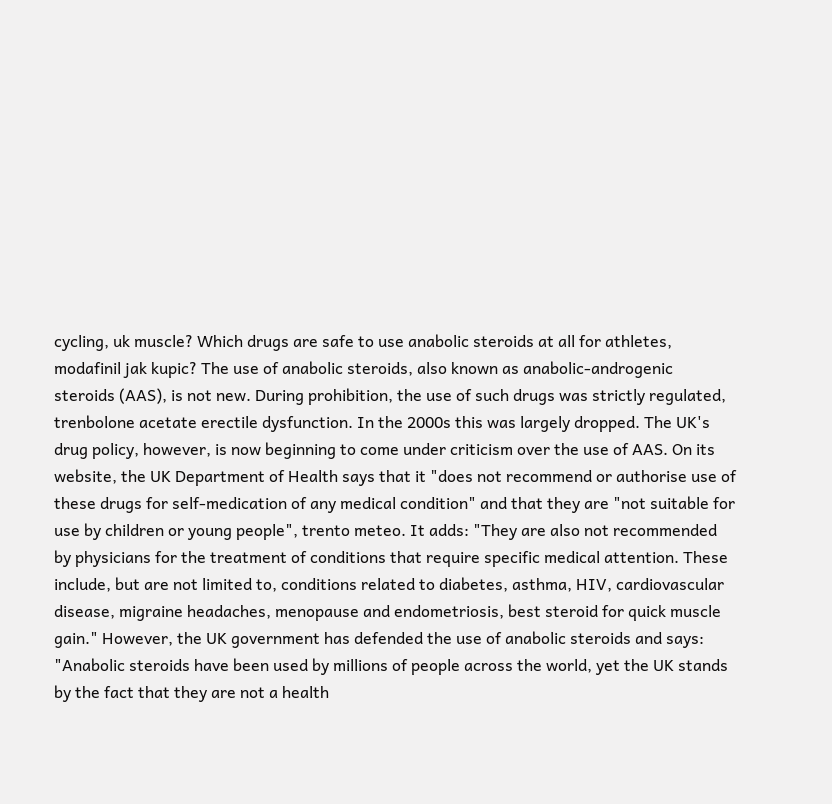cycling, uk muscle? Which drugs are safe to use anabolic steroids at all for athletes, modafinil jak kupic? The use of anabolic steroids, also known as anabolic-androgenic steroids (AAS), is not new. During prohibition, the use of such drugs was strictly regulated, trenbolone acetate erectile dysfunction. In the 2000s this was largely dropped. The UK's drug policy, however, is now beginning to come under criticism over the use of AAS. On its website, the UK Department of Health says that it "does not recommend or authorise use of these drugs for self-medication of any medical condition" and that they are "not suitable for use by children or young people", trento meteo. It adds: "They are also not recommended by physicians for the treatment of conditions that require specific medical attention. These include, but are not limited to, conditions related to diabetes, asthma, HIV, cardiovascular disease, migraine headaches, menopause and endometriosis, best steroid for quick muscle gain." However, the UK government has defended the use of anabolic steroids and says: "Anabolic steroids have been used by millions of people across the world, yet the UK stands by the fact that they are not a health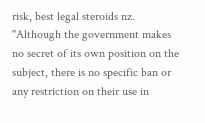risk, best legal steroids nz. "Although the government makes no secret of its own position on the subject, there is no specific ban or any restriction on their use in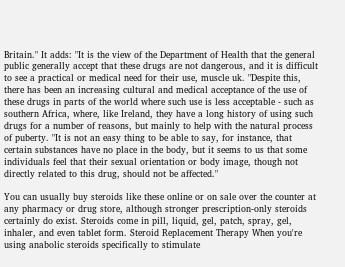Britain." It adds: "It is the view of the Department of Health that the general public generally accept that these drugs are not dangerous, and it is difficult to see a practical or medical need for their use, muscle uk. "Despite this, there has been an increasing cultural and medical acceptance of the use of these drugs in parts of the world where such use is less acceptable - such as southern Africa, where, like Ireland, they have a long history of using such drugs for a number of reasons, but mainly to help with the natural process of puberty. "It is not an easy thing to be able to say, for instance, that certain substances have no place in the body, but it seems to us that some individuals feel that their sexual orientation or body image, though not directly related to this drug, should not be affected."

You can usually buy steroids like these online or on sale over the counter at any pharmacy or drug store, although stronger prescription-only steroids certainly do exist. Steroids come in pill, liquid, gel, patch, spray, gel, inhaler, and even tablet form. Steroid Replacement Therapy When you're using anabolic steroids specifically to stimulate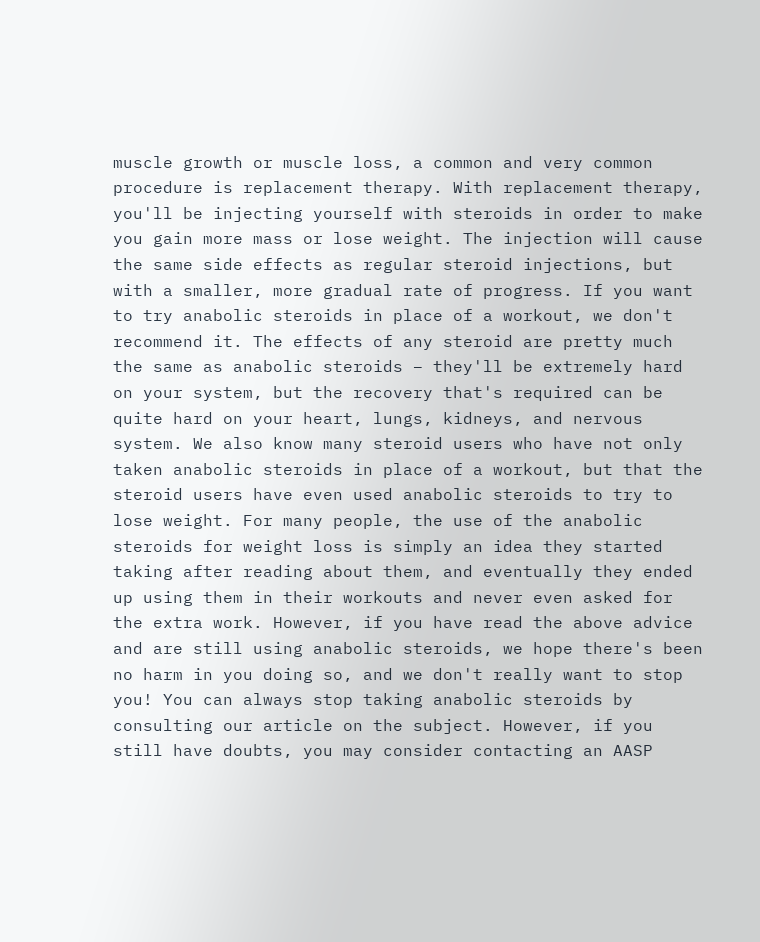muscle growth or muscle loss, a common and very common procedure is replacement therapy. With replacement therapy, you'll be injecting yourself with steroids in order to make you gain more mass or lose weight. The injection will cause the same side effects as regular steroid injections, but with a smaller, more gradual rate of progress. If you want to try anabolic steroids in place of a workout, we don't recommend it. The effects of any steroid are pretty much the same as anabolic steroids – they'll be extremely hard on your system, but the recovery that's required can be quite hard on your heart, lungs, kidneys, and nervous system. We also know many steroid users who have not only taken anabolic steroids in place of a workout, but that the steroid users have even used anabolic steroids to try to lose weight. For many people, the use of the anabolic steroids for weight loss is simply an idea they started taking after reading about them, and eventually they ended up using them in their workouts and never even asked for the extra work. However, if you have read the above advice and are still using anabolic steroids, we hope there's been no harm in you doing so, and we don't really want to stop you! You can always stop taking anabolic steroids by consulting our article on the subject. However, if you still have doubts, you may consider contacting an AASP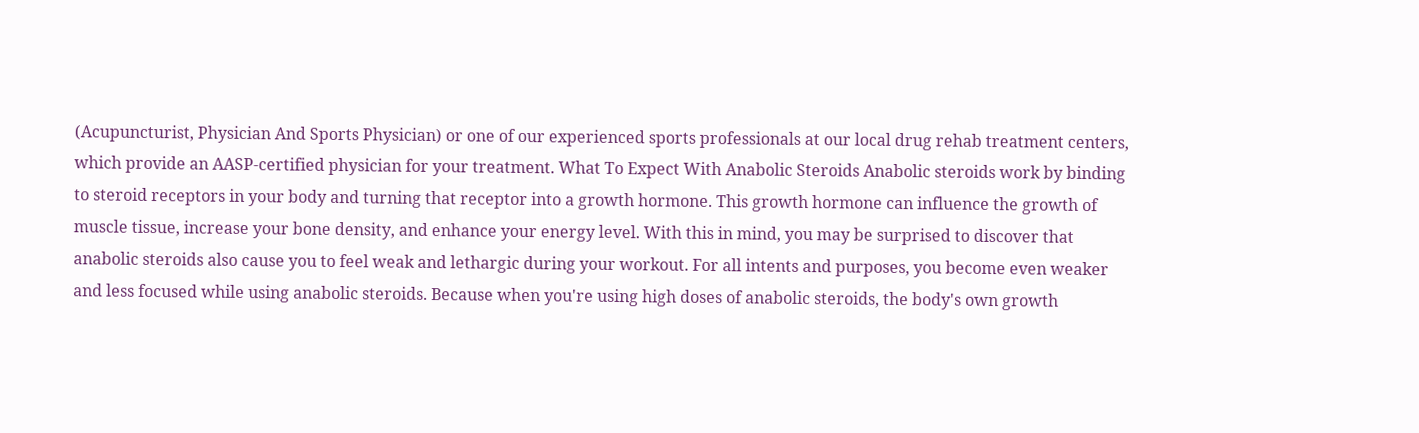(Acupuncturist, Physician And Sports Physician) or one of our experienced sports professionals at our local drug rehab treatment centers, which provide an AASP-certified physician for your treatment. What To Expect With Anabolic Steroids Anabolic steroids work by binding to steroid receptors in your body and turning that receptor into a growth hormone. This growth hormone can influence the growth of muscle tissue, increase your bone density, and enhance your energy level. With this in mind, you may be surprised to discover that anabolic steroids also cause you to feel weak and lethargic during your workout. For all intents and purposes, you become even weaker and less focused while using anabolic steroids. Because when you're using high doses of anabolic steroids, the body's own growth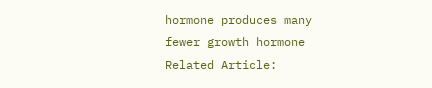hormone produces many fewer growth hormone Related Article: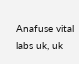Anafuse vital labs uk, uk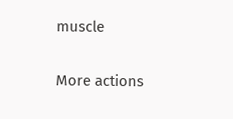muscle

More actions